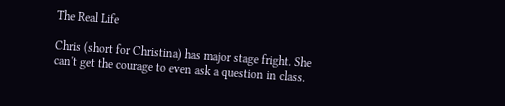The Real Life

Chris (short for Christina) has major stage fright. She can't get the courage to even ask a question in class.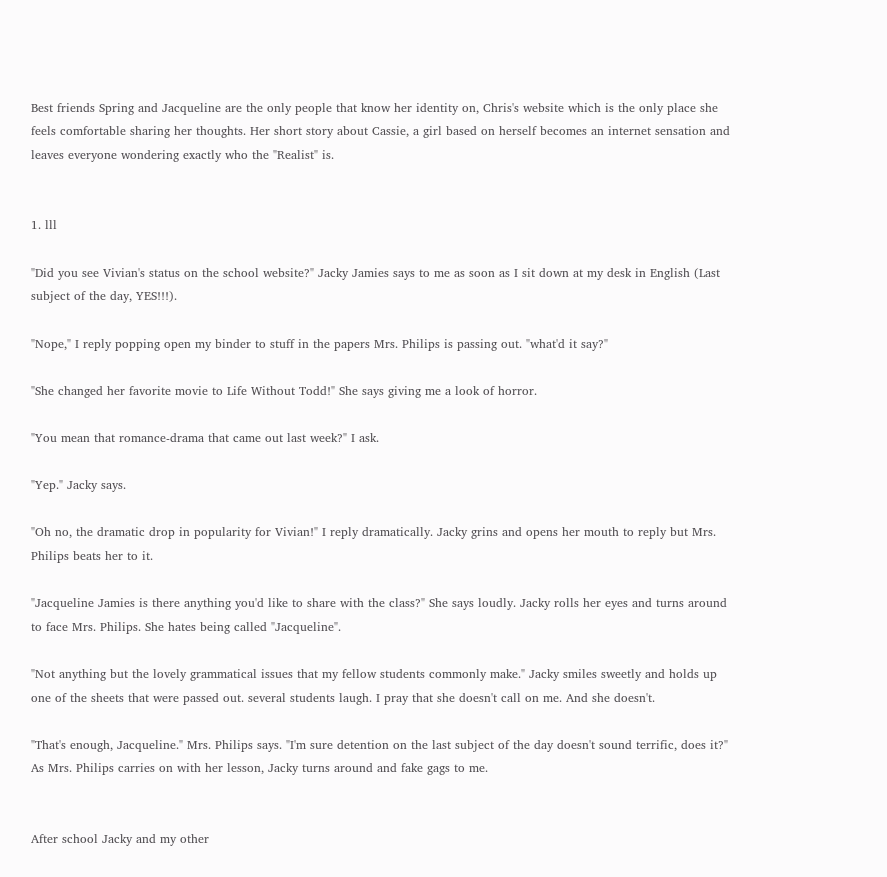Best friends Spring and Jacqueline are the only people that know her identity on, Chris's website which is the only place she feels comfortable sharing her thoughts. Her short story about Cassie, a girl based on herself becomes an internet sensation and leaves everyone wondering exactly who the "Realist" is.


1. lll

"Did you see Vivian's status on the school website?" Jacky Jamies says to me as soon as I sit down at my desk in English (Last subject of the day, YES!!!).

"Nope," I reply popping open my binder to stuff in the papers Mrs. Philips is passing out. "what'd it say?"

"She changed her favorite movie to Life Without Todd!" She says giving me a look of horror.

"You mean that romance-drama that came out last week?" I ask.

"Yep." Jacky says.

"Oh no, the dramatic drop in popularity for Vivian!" I reply dramatically. Jacky grins and opens her mouth to reply but Mrs. Philips beats her to it.

"Jacqueline Jamies is there anything you'd like to share with the class?" She says loudly. Jacky rolls her eyes and turns around to face Mrs. Philips. She hates being called "Jacqueline".

"Not anything but the lovely grammatical issues that my fellow students commonly make." Jacky smiles sweetly and holds up one of the sheets that were passed out. several students laugh. I pray that she doesn't call on me. And she doesn't.

"That's enough, Jacqueline." Mrs. Philips says. "I'm sure detention on the last subject of the day doesn't sound terrific, does it?" As Mrs. Philips carries on with her lesson, Jacky turns around and fake gags to me.


After school Jacky and my other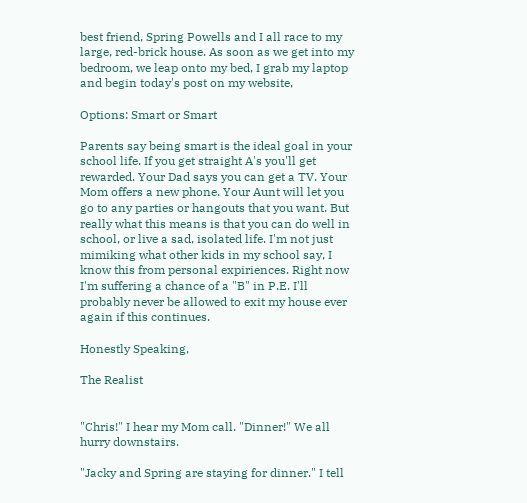best friend, Spring Powells and I all race to my large, red-brick house. As soon as we get into my bedroom, we leap onto my bed, I grab my laptop and begin today's post on my website,

Options: Smart or Smart

Parents say being smart is the ideal goal in your school life. If you get straight A's you'll get rewarded. Your Dad says you can get a TV. Your Mom offers a new phone. Your Aunt will let you go to any parties or hangouts that you want. But really what this means is that you can do well in school, or live a sad, isolated life. I'm not just mimiking what other kids in my school say, I know this from personal expiriences. Right now I'm suffering a chance of a "B" in P.E. I'll probably never be allowed to exit my house ever again if this continues.

Honestly Speaking,

The Realist


"Chris!" I hear my Mom call. "Dinner!" We all hurry downstairs.

"Jacky and Spring are staying for dinner." I tell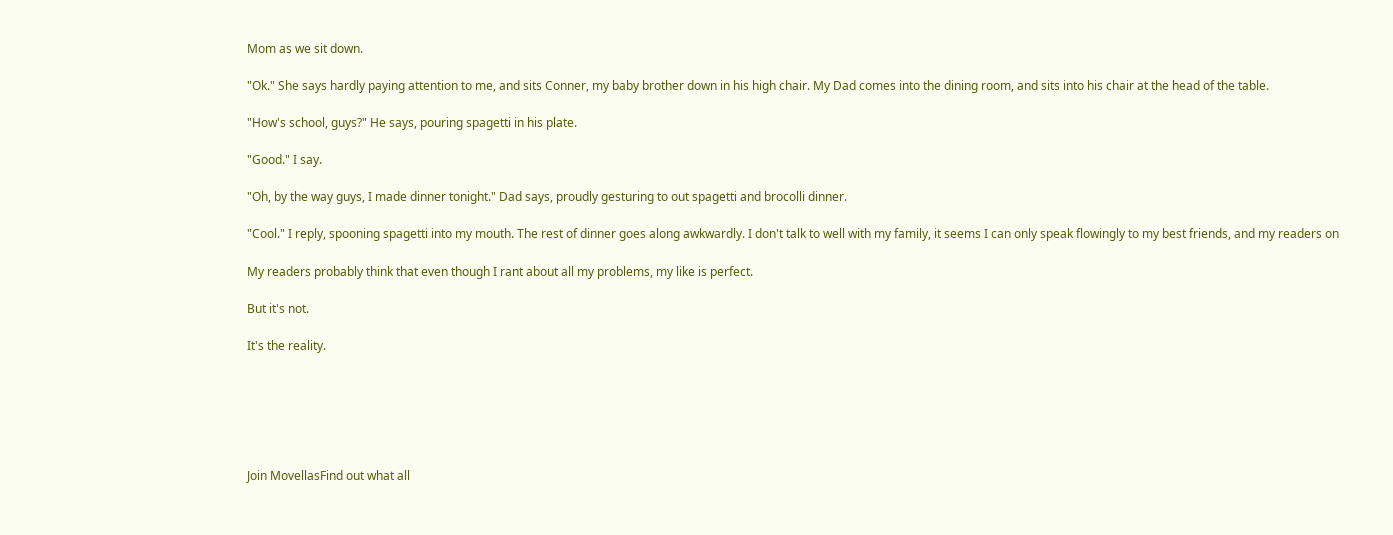Mom as we sit down.

"Ok." She says hardly paying attention to me, and sits Conner, my baby brother down in his high chair. My Dad comes into the dining room, and sits into his chair at the head of the table.

"How's school, guys?" He says, pouring spagetti in his plate.

"Good." I say.

"Oh, by the way guys, I made dinner tonight." Dad says, proudly gesturing to out spagetti and brocolli dinner.

"Cool." I reply, spooning spagetti into my mouth. The rest of dinner goes along awkwardly. I don't talk to well with my family, it seems I can only speak flowingly to my best friends, and my readers on

My readers probably think that even though I rant about all my problems, my like is perfect.

But it's not.

It's the reality.






Join MovellasFind out what all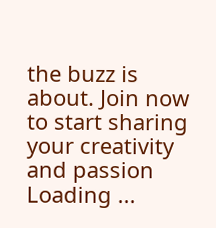the buzz is about. Join now to start sharing your creativity and passion
Loading ...